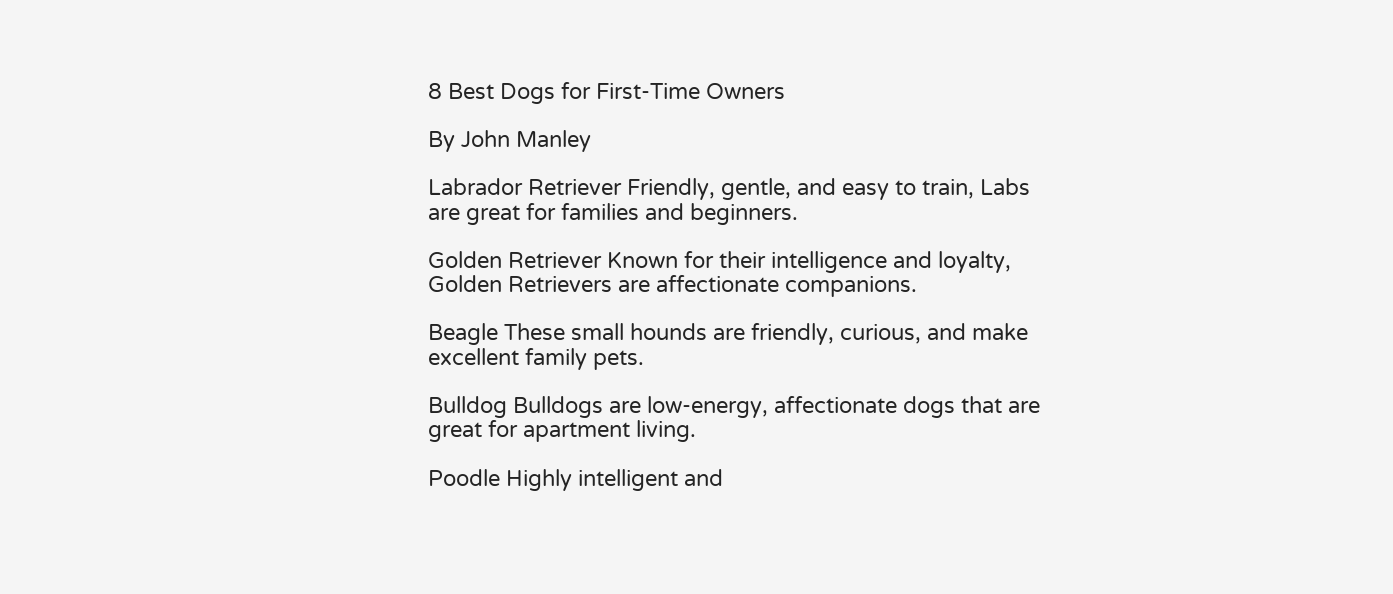8 Best Dogs for First-Time Owners

By John Manley

Labrador Retriever Friendly, gentle, and easy to train, Labs are great for families and beginners.

Golden Retriever Known for their intelligence and loyalty, Golden Retrievers are affectionate companions.

Beagle These small hounds are friendly, curious, and make excellent family pets.

Bulldog Bulldogs are low-energy, affectionate dogs that are great for apartment living.

Poodle Highly intelligent and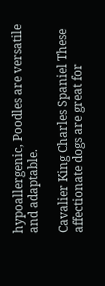hypoallergenic, Poodles are versatile and adaptable.

Cavalier King Charles Spaniel These affectionate dogs are great for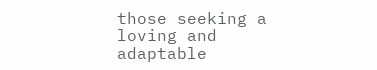those seeking a loving and adaptable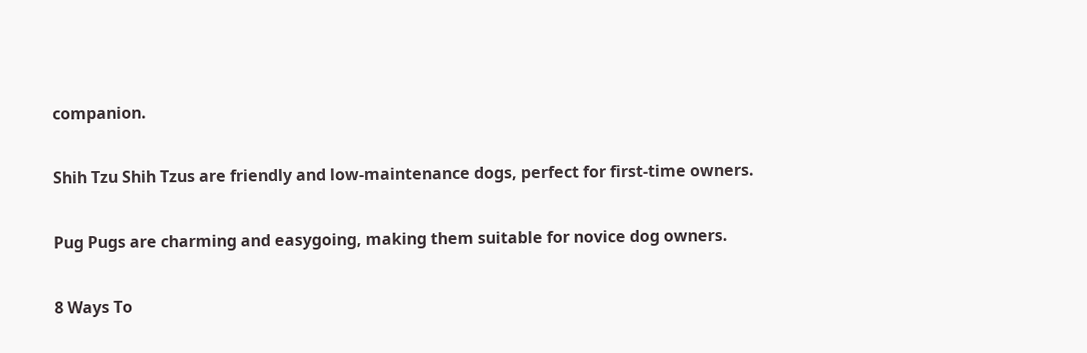companion.

Shih Tzu Shih Tzus are friendly and low-maintenance dogs, perfect for first-time owners.

Pug Pugs are charming and easygoing, making them suitable for novice dog owners.

8 Ways To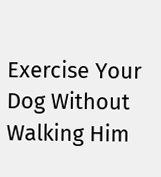Exercise Your Dog Without Walking Him